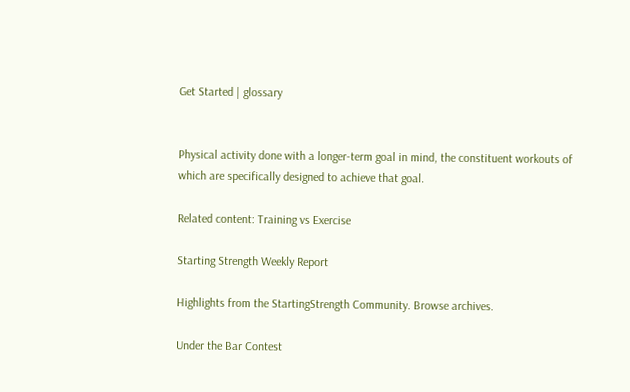Get Started | glossary


Physical activity done with a longer-term goal in mind, the constituent workouts of which are specifically designed to achieve that goal.

Related content: Training vs Exercise

Starting Strength Weekly Report

Highlights from the StartingStrength Community. Browse archives.

Under the Bar Contest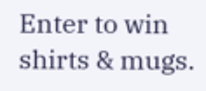Enter to win shirts & mugs.